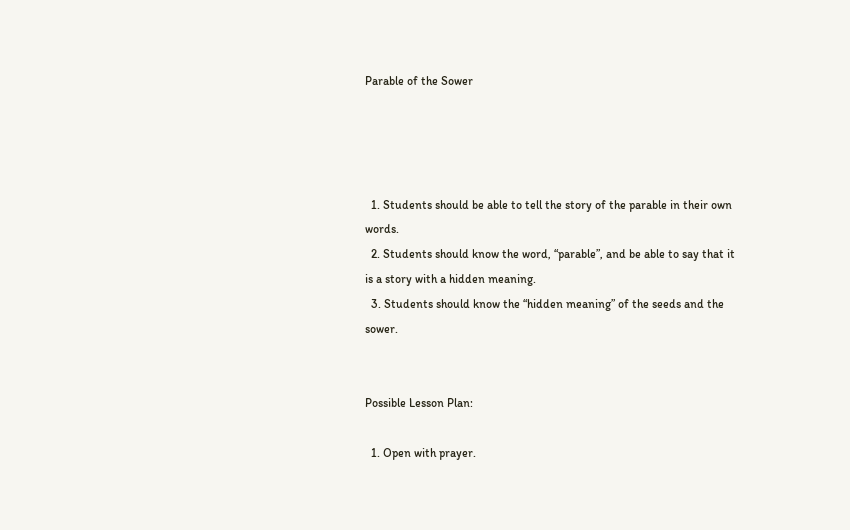Parable of the Sower




  1. Students should be able to tell the story of the parable in their own words.
  2. Students should know the word, “parable”, and be able to say that it is a story with a hidden meaning.
  3. Students should know the “hidden meaning” of the seeds and the sower.


Possible Lesson Plan:

  1. Open with prayer.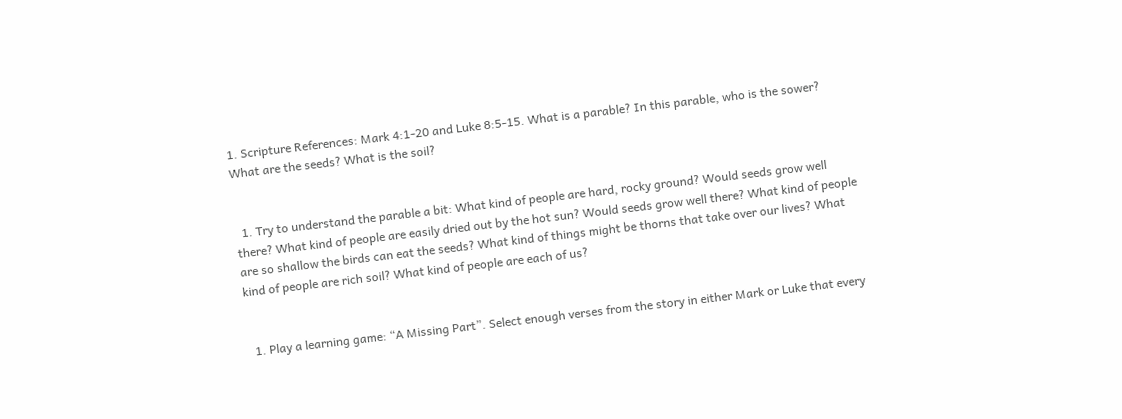1. Scripture References: Mark 4:1-20 and Luke 8:5-15. What is a parable? In this parable, who is the sower? What are the seeds? What is the soil?


  1. Try to understand the parable a bit: What kind of people are hard, rocky ground? Would seeds grow well there? What kind of people are easily dried out by the hot sun? Would seeds grow well there? What kind of people are so shallow the birds can eat the seeds? What kind of things might be thorns that take over our lives? What kind of people are rich soil? What kind of people are each of us?


  1. Play a learning game: “A Missing Part”. Select enough verses from the story in either Mark or Luke that every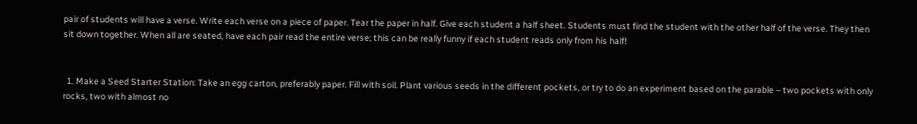pair of students will have a verse. Write each verse on a piece of paper. Tear the paper in half. Give each student a half sheet. Students must find the student with the other half of the verse. They then sit down together. When all are seated, have each pair read the entire verse; this can be really funny if each student reads only from his half!


  1. Make a Seed Starter Station: Take an egg carton, preferably paper. Fill with soil. Plant various seeds in the different pockets, or try to do an experiment based on the parable – two pockets with only rocks, two with almost no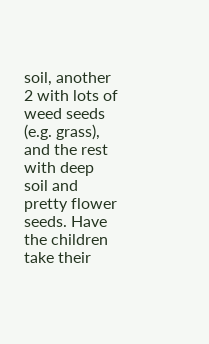soil, another 2 with lots of weed seeds (e.g. grass), and the rest with deep soil and pretty flower seeds. Have the children take their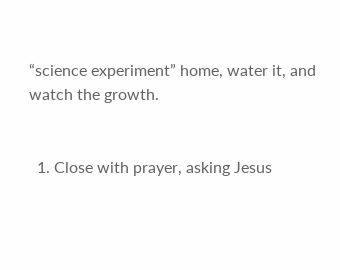“science experiment” home, water it, and watch the growth.


  1. Close with prayer, asking Jesus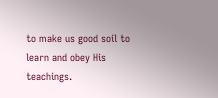to make us good soil to learn and obey His teachings.